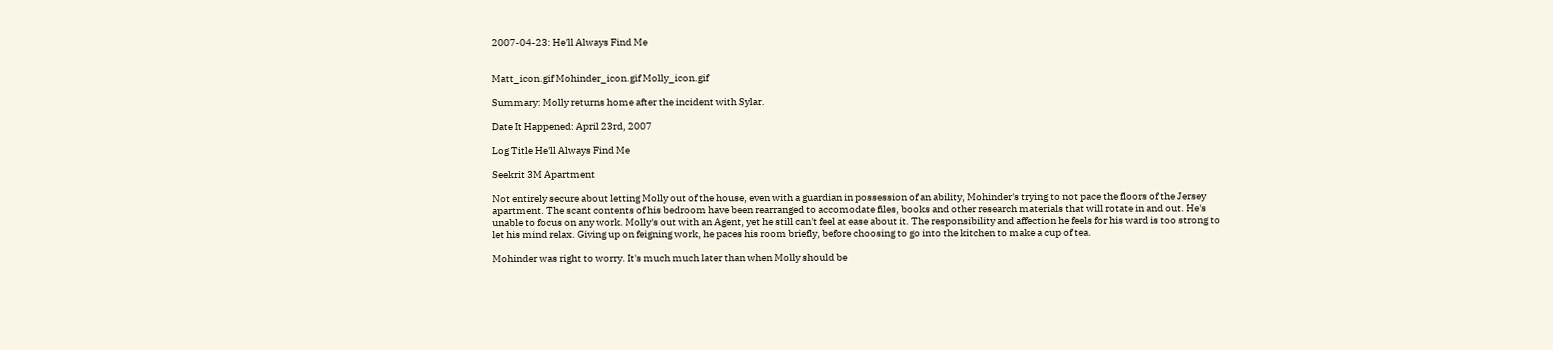2007-04-23: He'll Always Find Me


Matt_icon.gif Mohinder_icon.gif Molly_icon.gif

Summary: Molly returns home after the incident with Sylar.

Date It Happened: April 23rd, 2007

Log Title He'll Always Find Me

Seekrit 3M Apartment

Not entirely secure about letting Molly out of the house, even with a guardian in possession of an ability, Mohinder's trying to not pace the floors of the Jersey apartment. The scant contents of his bedroom have been rearranged to accomodate files, books and other research materials that will rotate in and out. He's unable to focus on any work. Molly's out with an Agent, yet he still can't feel at ease about it. The responsibility and affection he feels for his ward is too strong to let his mind relax. Giving up on feigning work, he paces his room briefly, before choosing to go into the kitchen to make a cup of tea.

Mohinder was right to worry. It's much much later than when Molly should be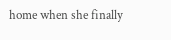home when she finally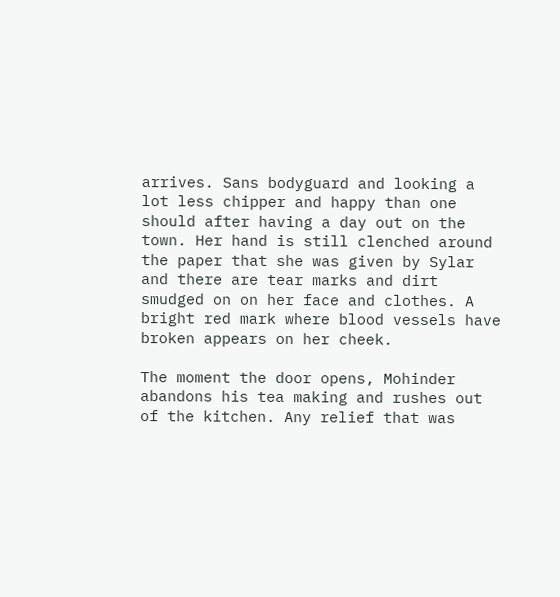arrives. Sans bodyguard and looking a lot less chipper and happy than one should after having a day out on the town. Her hand is still clenched around the paper that she was given by Sylar and there are tear marks and dirt smudged on on her face and clothes. A bright red mark where blood vessels have broken appears on her cheek.

The moment the door opens, Mohinder abandons his tea making and rushes out of the kitchen. Any relief that was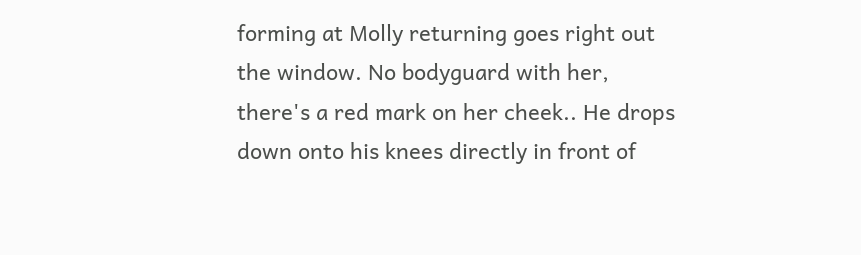forming at Molly returning goes right out the window. No bodyguard with her, there's a red mark on her cheek.. He drops down onto his knees directly in front of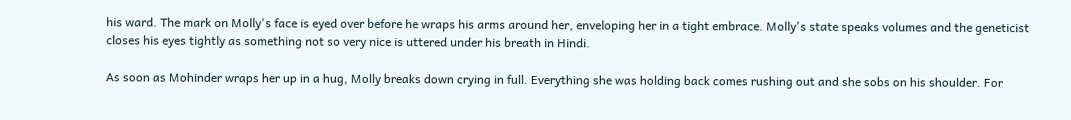his ward. The mark on Molly's face is eyed over before he wraps his arms around her, enveloping her in a tight embrace. Molly's state speaks volumes and the geneticist closes his eyes tightly as something not so very nice is uttered under his breath in Hindi.

As soon as Mohinder wraps her up in a hug, Molly breaks down crying in full. Everything she was holding back comes rushing out and she sobs on his shoulder. For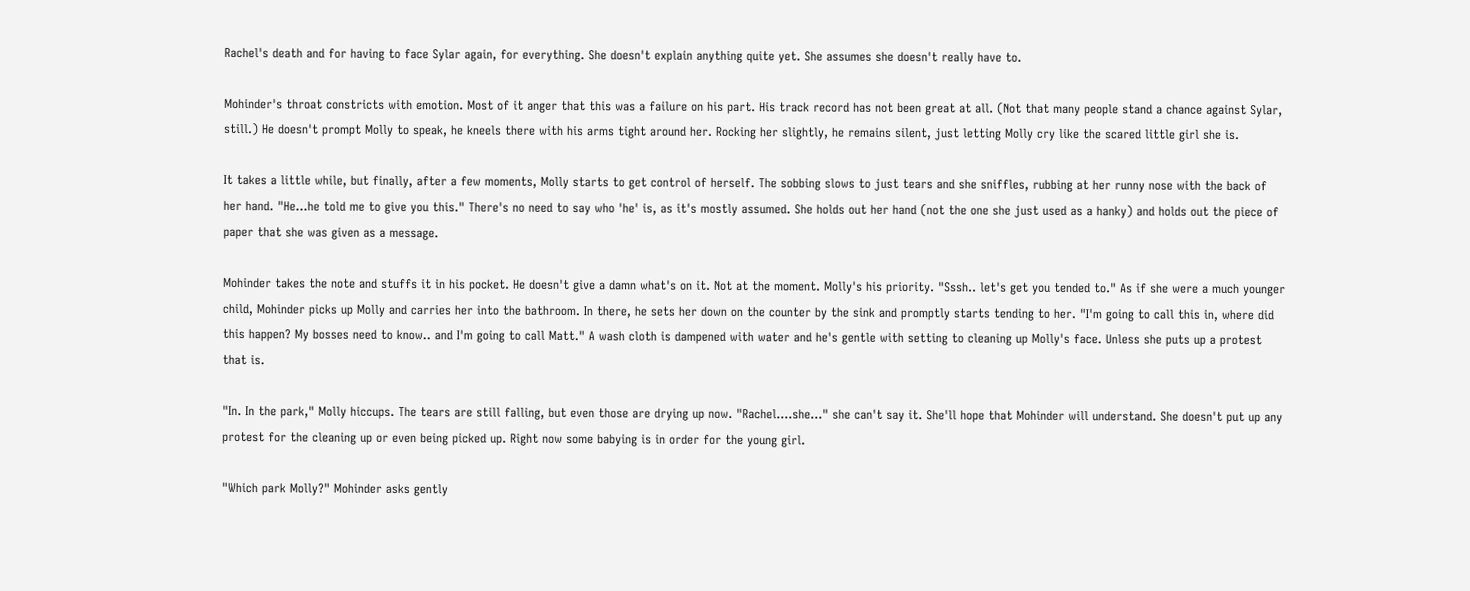Rachel's death and for having to face Sylar again, for everything. She doesn't explain anything quite yet. She assumes she doesn't really have to.

Mohinder's throat constricts with emotion. Most of it anger that this was a failure on his part. His track record has not been great at all. (Not that many people stand a chance against Sylar, still.) He doesn't prompt Molly to speak, he kneels there with his arms tight around her. Rocking her slightly, he remains silent, just letting Molly cry like the scared little girl she is.

It takes a little while, but finally, after a few moments, Molly starts to get control of herself. The sobbing slows to just tears and she sniffles, rubbing at her runny nose with the back of her hand. "He…he told me to give you this." There's no need to say who 'he' is, as it's mostly assumed. She holds out her hand (not the one she just used as a hanky) and holds out the piece of paper that she was given as a message.

Mohinder takes the note and stuffs it in his pocket. He doesn't give a damn what's on it. Not at the moment. Molly's his priority. "Sssh.. let's get you tended to." As if she were a much younger child, Mohinder picks up Molly and carries her into the bathroom. In there, he sets her down on the counter by the sink and promptly starts tending to her. "I'm going to call this in, where did this happen? My bosses need to know.. and I'm going to call Matt." A wash cloth is dampened with water and he's gentle with setting to cleaning up Molly's face. Unless she puts up a protest that is.

"In. In the park," Molly hiccups. The tears are still falling, but even those are drying up now. "Rachel….she…" she can't say it. She'll hope that Mohinder will understand. She doesn't put up any protest for the cleaning up or even being picked up. Right now some babying is in order for the young girl.

"Which park Molly?" Mohinder asks gently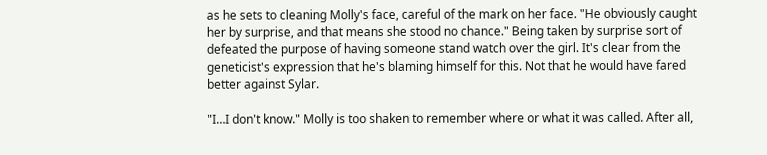as he sets to cleaning Molly's face, careful of the mark on her face. "He obviously caught her by surprise, and that means she stood no chance." Being taken by surprise sort of defeated the purpose of having someone stand watch over the girl. It's clear from the geneticist's expression that he's blaming himself for this. Not that he would have fared better against Sylar.

"I…I don't know." Molly is too shaken to remember where or what it was called. After all,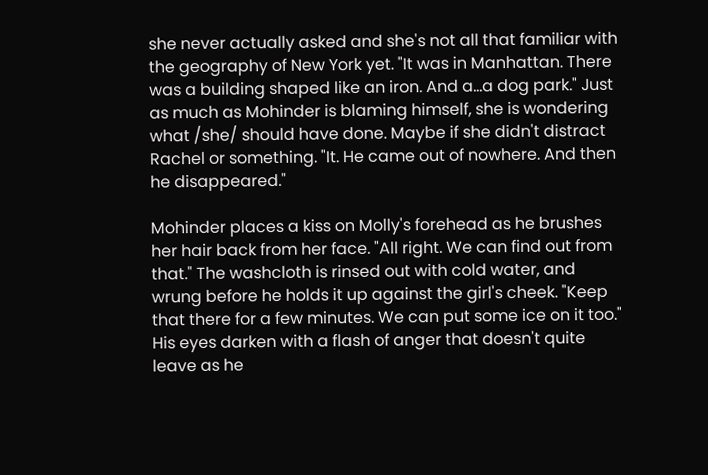she never actually asked and she's not all that familiar with the geography of New York yet. "It was in Manhattan. There was a building shaped like an iron. And a…a dog park." Just as much as Mohinder is blaming himself, she is wondering what /she/ should have done. Maybe if she didn't distract Rachel or something. "It. He came out of nowhere. And then he disappeared."

Mohinder places a kiss on Molly's forehead as he brushes her hair back from her face. "All right. We can find out from that." The washcloth is rinsed out with cold water, and wrung before he holds it up against the girl's cheek. "Keep that there for a few minutes. We can put some ice on it too." His eyes darken with a flash of anger that doesn't quite leave as he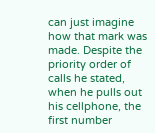can just imagine how that mark was made. Despite the priority order of calls he stated, when he pulls out his cellphone, the first number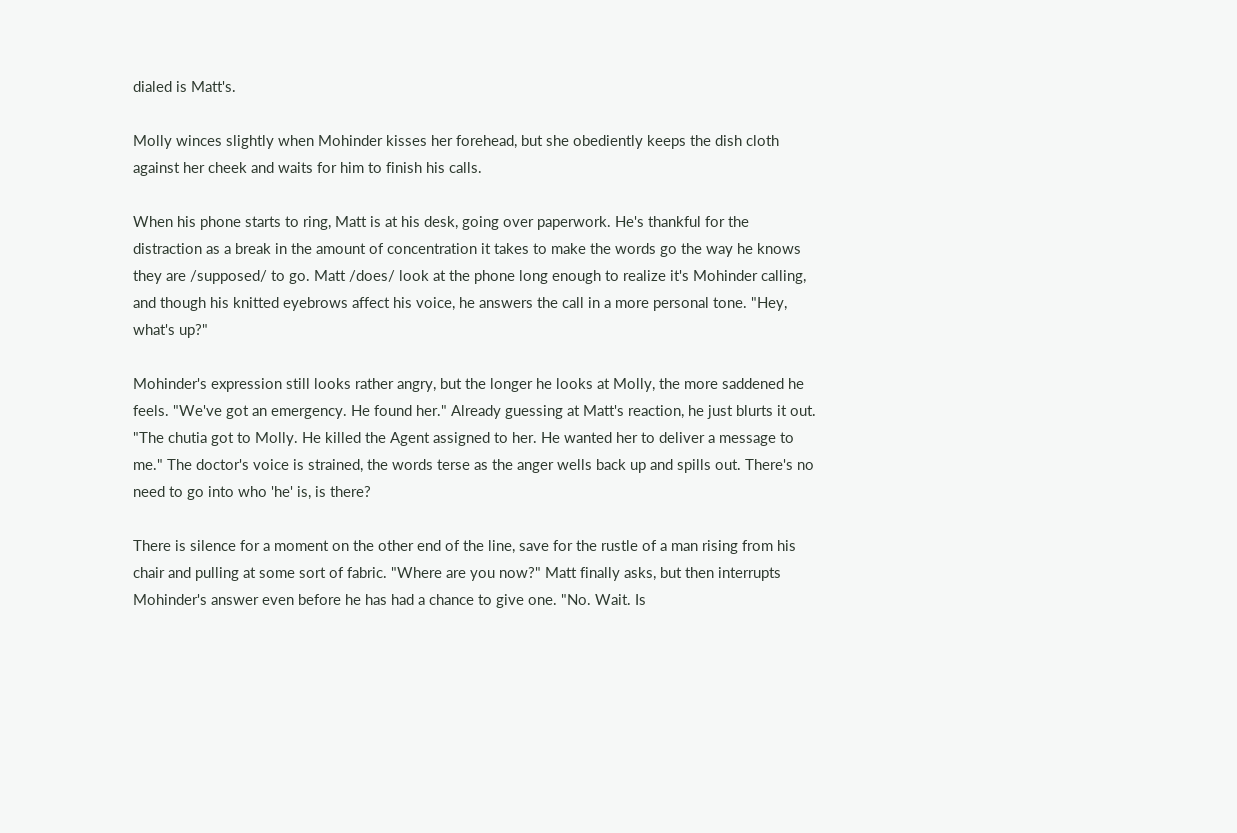dialed is Matt's.

Molly winces slightly when Mohinder kisses her forehead, but she obediently keeps the dish cloth against her cheek and waits for him to finish his calls.

When his phone starts to ring, Matt is at his desk, going over paperwork. He's thankful for the distraction as a break in the amount of concentration it takes to make the words go the way he knows they are /supposed/ to go. Matt /does/ look at the phone long enough to realize it's Mohinder calling, and though his knitted eyebrows affect his voice, he answers the call in a more personal tone. "Hey, what's up?"

Mohinder's expression still looks rather angry, but the longer he looks at Molly, the more saddened he feels. "We've got an emergency. He found her." Already guessing at Matt's reaction, he just blurts it out. "The chutia got to Molly. He killed the Agent assigned to her. He wanted her to deliver a message to me." The doctor's voice is strained, the words terse as the anger wells back up and spills out. There's no need to go into who 'he' is, is there?

There is silence for a moment on the other end of the line, save for the rustle of a man rising from his chair and pulling at some sort of fabric. "Where are you now?" Matt finally asks, but then interrupts Mohinder's answer even before he has had a chance to give one. "No. Wait. Is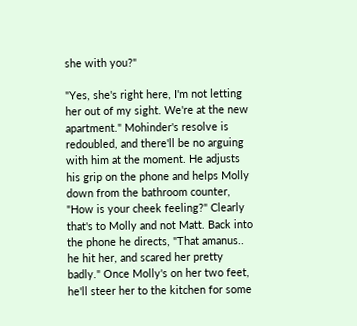she with you?"

"Yes, she's right here, I'm not letting her out of my sight. We're at the new apartment." Mohinder's resolve is redoubled, and there'll be no arguing with him at the moment. He adjusts his grip on the phone and helps Molly down from the bathroom counter, "How is your cheek feeling?" Clearly that's to Molly and not Matt. Back into the phone he directs, "That amanus.. he hit her, and scared her pretty badly." Once Molly's on her two feet, he'll steer her to the kitchen for some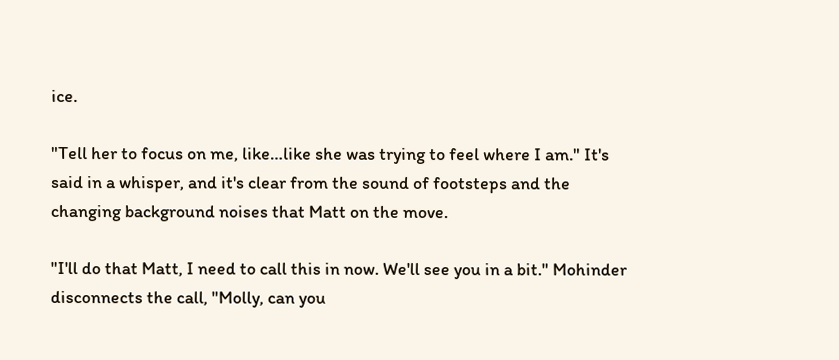ice.

"Tell her to focus on me, like…like she was trying to feel where I am." It's said in a whisper, and it's clear from the sound of footsteps and the changing background noises that Matt on the move.

"I'll do that Matt, I need to call this in now. We'll see you in a bit." Mohinder disconnects the call, "Molly, can you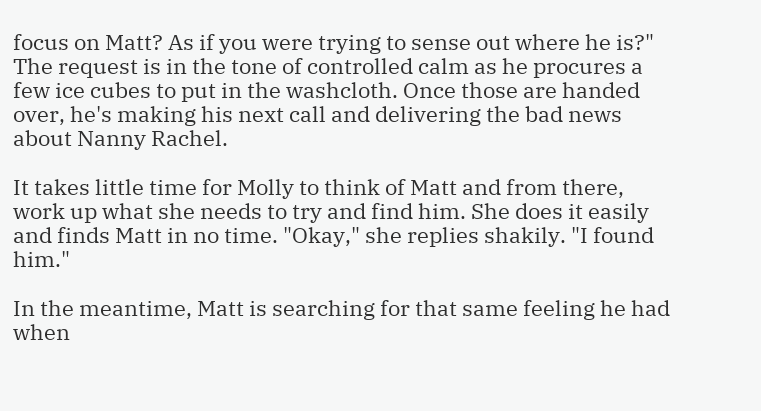focus on Matt? As if you were trying to sense out where he is?" The request is in the tone of controlled calm as he procures a few ice cubes to put in the washcloth. Once those are handed over, he's making his next call and delivering the bad news about Nanny Rachel.

It takes little time for Molly to think of Matt and from there, work up what she needs to try and find him. She does it easily and finds Matt in no time. "Okay," she replies shakily. "I found him."

In the meantime, Matt is searching for that same feeling he had when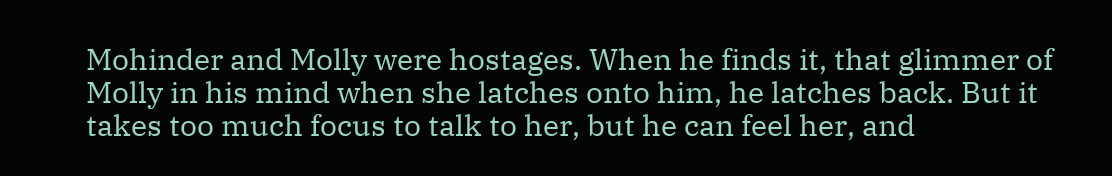Mohinder and Molly were hostages. When he finds it, that glimmer of Molly in his mind when she latches onto him, he latches back. But it takes too much focus to talk to her, but he can feel her, and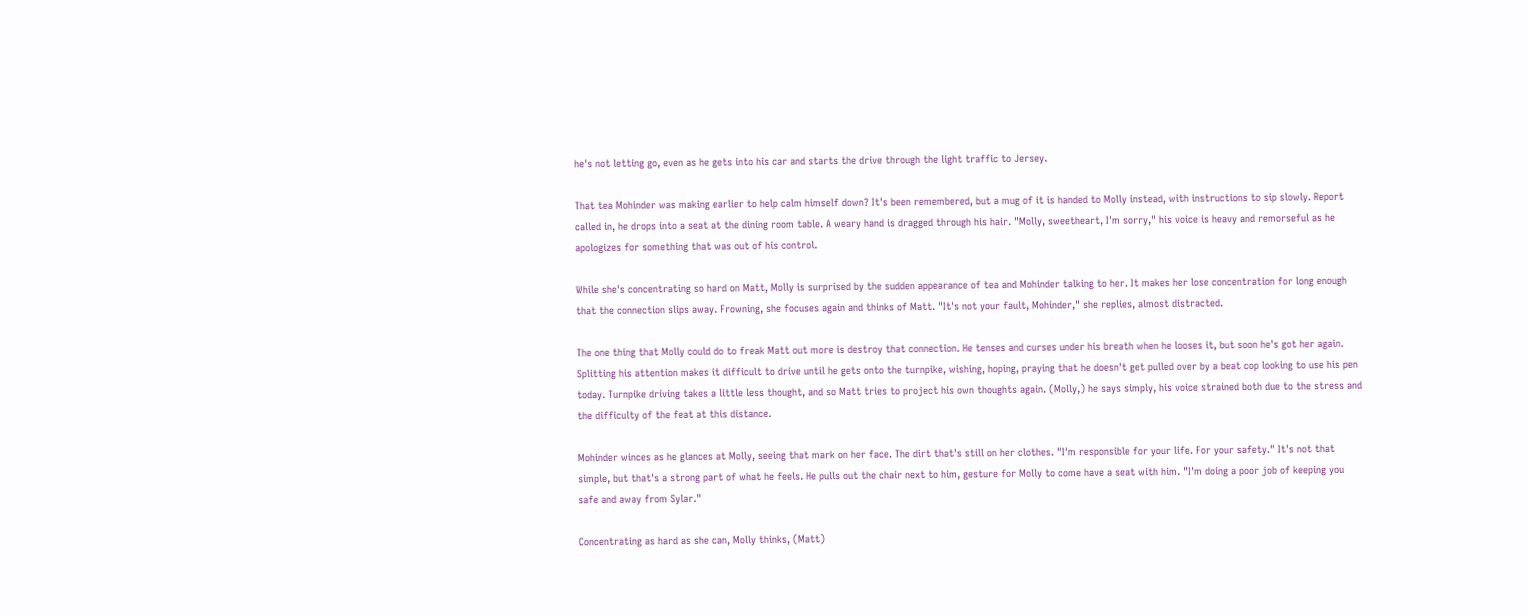he's not letting go, even as he gets into his car and starts the drive through the light traffic to Jersey.

That tea Mohinder was making earlier to help calm himself down? It's been remembered, but a mug of it is handed to Molly instead, with instructions to sip slowly. Report called in, he drops into a seat at the dining room table. A weary hand is dragged through his hair. "Molly, sweetheart, I'm sorry," his voice is heavy and remorseful as he apologizes for something that was out of his control.

While she's concentrating so hard on Matt, Molly is surprised by the sudden appearance of tea and Mohinder talking to her. It makes her lose concentration for long enough that the connection slips away. Frowning, she focuses again and thinks of Matt. "It's not your fault, Mohinder," she replies, almost distracted.

The one thing that Molly could do to freak Matt out more is destroy that connection. He tenses and curses under his breath when he looses it, but soon he's got her again. Splitting his attention makes it difficult to drive until he gets onto the turnpike, wishing, hoping, praying that he doesn't get pulled over by a beat cop looking to use his pen today. Turnpike driving takes a little less thought, and so Matt tries to project his own thoughts again. (Molly,) he says simply, his voice strained both due to the stress and the difficulty of the feat at this distance.

Mohinder winces as he glances at Molly, seeing that mark on her face. The dirt that's still on her clothes. "I'm responsible for your life. For your safety." It's not that simple, but that's a strong part of what he feels. He pulls out the chair next to him, gesture for Molly to come have a seat with him. "I'm doing a poor job of keeping you safe and away from Sylar."

Concentrating as hard as she can, Molly thinks, (Matt)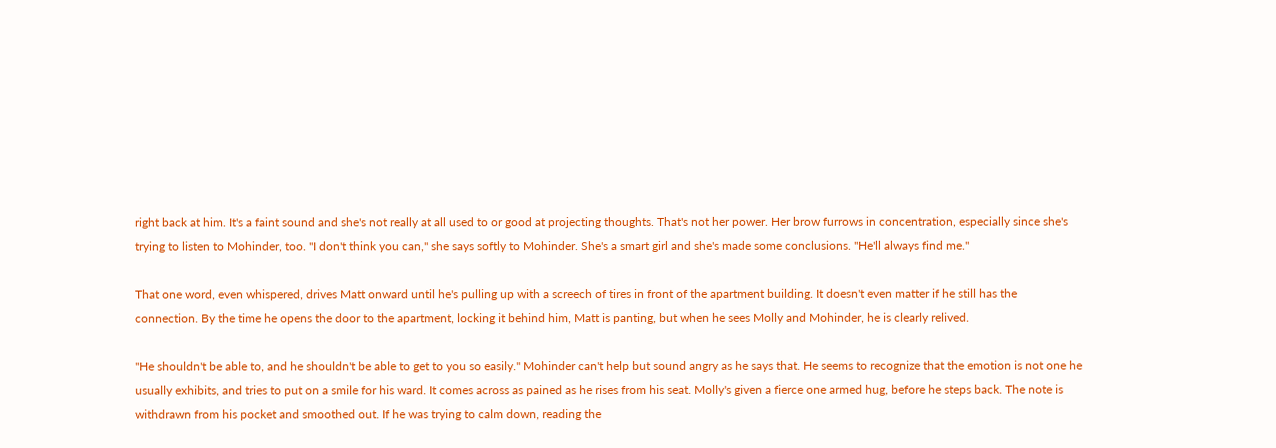right back at him. It's a faint sound and she's not really at all used to or good at projecting thoughts. That's not her power. Her brow furrows in concentration, especially since she's trying to listen to Mohinder, too. "I don't think you can," she says softly to Mohinder. She's a smart girl and she's made some conclusions. "He'll always find me."

That one word, even whispered, drives Matt onward until he's pulling up with a screech of tires in front of the apartment building. It doesn't even matter if he still has the connection. By the time he opens the door to the apartment, locking it behind him, Matt is panting, but when he sees Molly and Mohinder, he is clearly relived.

"He shouldn't be able to, and he shouldn't be able to get to you so easily." Mohinder can't help but sound angry as he says that. He seems to recognize that the emotion is not one he usually exhibits, and tries to put on a smile for his ward. It comes across as pained as he rises from his seat. Molly's given a fierce one armed hug, before he steps back. The note is withdrawn from his pocket and smoothed out. If he was trying to calm down, reading the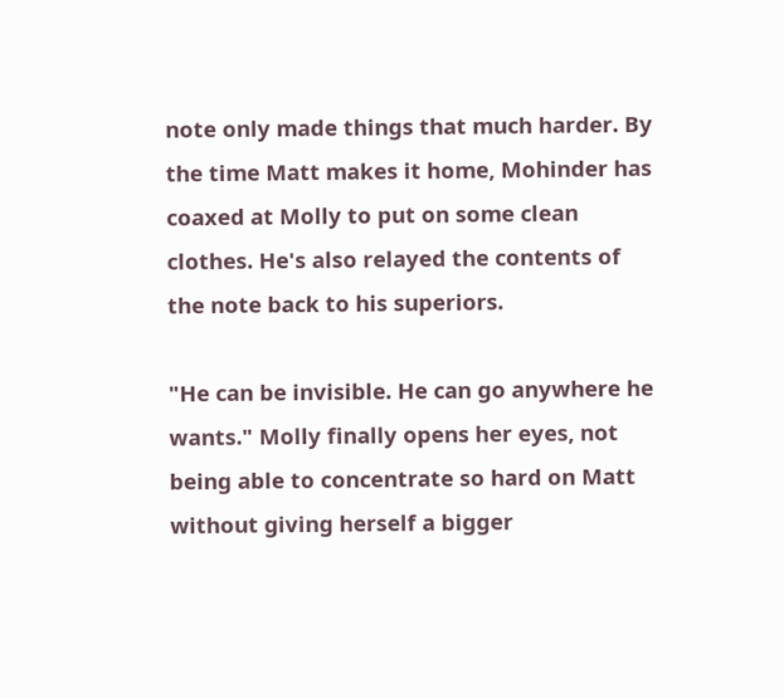note only made things that much harder. By the time Matt makes it home, Mohinder has coaxed at Molly to put on some clean clothes. He's also relayed the contents of the note back to his superiors.

"He can be invisible. He can go anywhere he wants." Molly finally opens her eyes, not being able to concentrate so hard on Matt without giving herself a bigger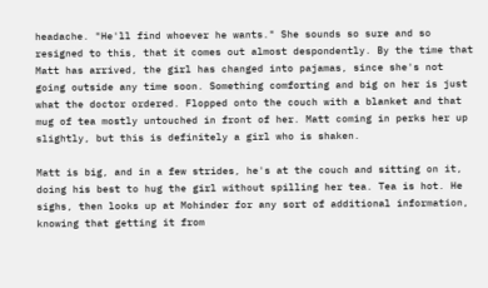headache. "He'll find whoever he wants." She sounds so sure and so resigned to this, that it comes out almost despondently. By the time that Matt has arrived, the girl has changed into pajamas, since she's not going outside any time soon. Something comforting and big on her is just what the doctor ordered. Flopped onto the couch with a blanket and that mug of tea mostly untouched in front of her. Matt coming in perks her up slightly, but this is definitely a girl who is shaken.

Matt is big, and in a few strides, he's at the couch and sitting on it, doing his best to hug the girl without spilling her tea. Tea is hot. He sighs, then looks up at Mohinder for any sort of additional information, knowing that getting it from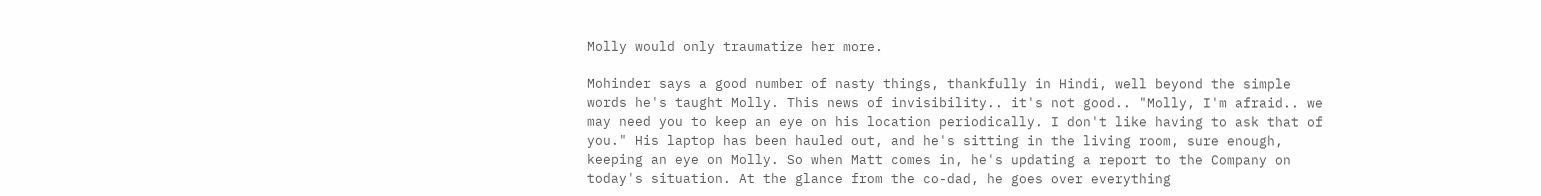Molly would only traumatize her more.

Mohinder says a good number of nasty things, thankfully in Hindi, well beyond the simple words he's taught Molly. This news of invisibility.. it's not good.. "Molly, I'm afraid.. we may need you to keep an eye on his location periodically. I don't like having to ask that of you." His laptop has been hauled out, and he's sitting in the living room, sure enough, keeping an eye on Molly. So when Matt comes in, he's updating a report to the Company on today's situation. At the glance from the co-dad, he goes over everything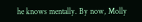he knows mentally. By now, Molly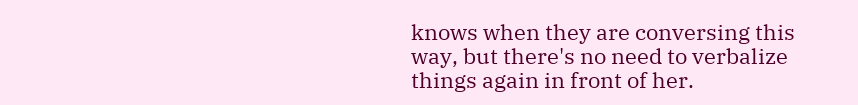knows when they are conversing this way, but there's no need to verbalize things again in front of her.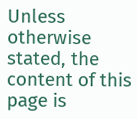Unless otherwise stated, the content of this page is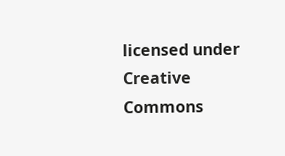licensed under Creative Commons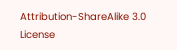Attribution-ShareAlike 3.0 License